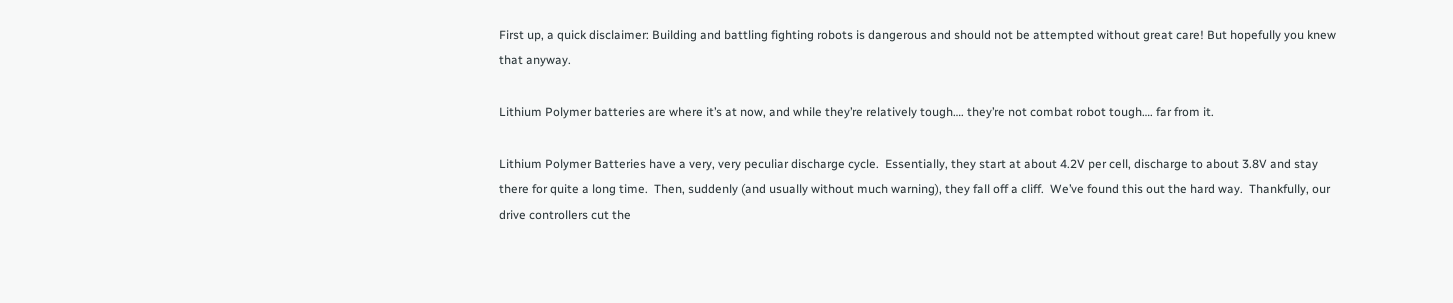First up, a quick disclaimer: Building and battling fighting robots is dangerous and should not be attempted without great care! But hopefully you knew that anyway.

Lithium Polymer batteries are where it’s at now, and while they’re relatively tough…. they’re not combat robot tough…. far from it.

Lithium Polymer Batteries have a very, very peculiar discharge cycle.  Essentially, they start at about 4.2V per cell, discharge to about 3.8V and stay there for quite a long time.  Then, suddenly (and usually without much warning), they fall off a cliff.  We’ve found this out the hard way.  Thankfully, our drive controllers cut the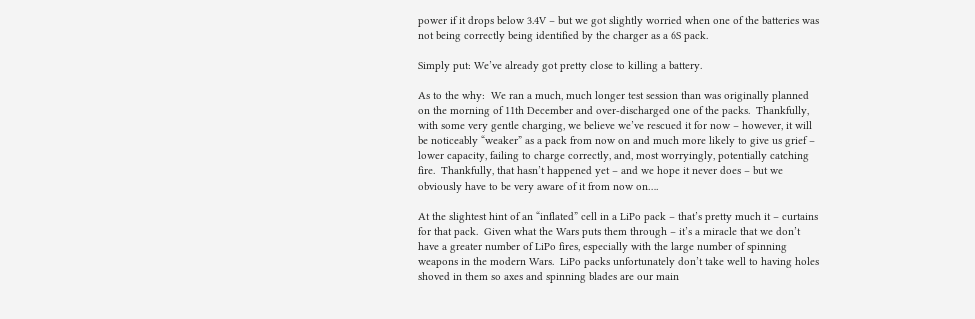power if it drops below 3.4V – but we got slightly worried when one of the batteries was not being correctly being identified by the charger as a 6S pack.

Simply put: We’ve already got pretty close to killing a battery.

As to the why:  We ran a much, much longer test session than was originally planned on the morning of 11th December and over-discharged one of the packs.  Thankfully, with some very gentle charging, we believe we’ve rescued it for now – however, it will be noticeably “weaker” as a pack from now on and much more likely to give us grief – lower capacity, failing to charge correctly, and, most worryingly, potentially catching fire.  Thankfully, that hasn’t happened yet – and we hope it never does – but we obviously have to be very aware of it from now on….

At the slightest hint of an “inflated” cell in a LiPo pack – that’s pretty much it – curtains for that pack.  Given what the Wars puts them through – it’s a miracle that we don’t have a greater number of LiPo fires, especially with the large number of spinning weapons in the modern Wars.  LiPo packs unfortunately don’t take well to having holes shoved in them so axes and spinning blades are our main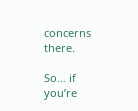concerns there.

So… if you’re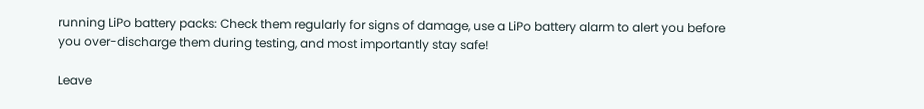running LiPo battery packs: Check them regularly for signs of damage, use a LiPo battery alarm to alert you before you over-discharge them during testing, and most importantly stay safe!

Leave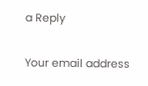a Reply

Your email address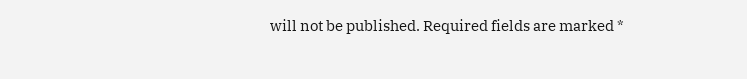will not be published. Required fields are marked *